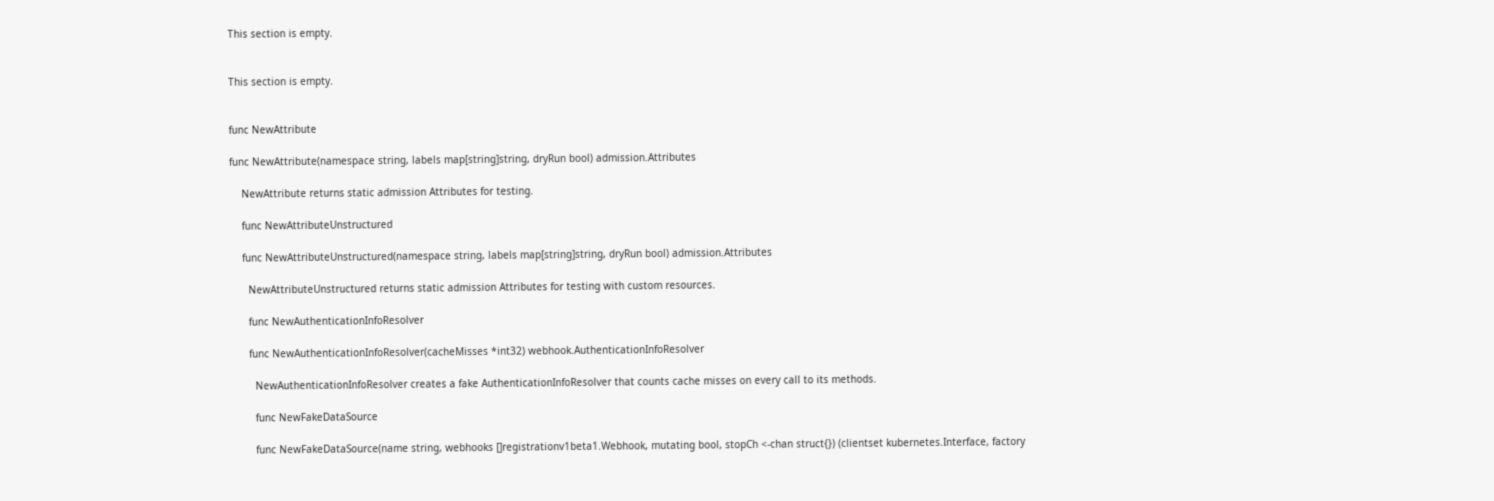This section is empty.


This section is empty.


func NewAttribute

func NewAttribute(namespace string, labels map[string]string, dryRun bool) admission.Attributes

    NewAttribute returns static admission Attributes for testing.

    func NewAttributeUnstructured

    func NewAttributeUnstructured(namespace string, labels map[string]string, dryRun bool) admission.Attributes

      NewAttributeUnstructured returns static admission Attributes for testing with custom resources.

      func NewAuthenticationInfoResolver

      func NewAuthenticationInfoResolver(cacheMisses *int32) webhook.AuthenticationInfoResolver

        NewAuthenticationInfoResolver creates a fake AuthenticationInfoResolver that counts cache misses on every call to its methods.

        func NewFakeDataSource

        func NewFakeDataSource(name string, webhooks []registrationv1beta1.Webhook, mutating bool, stopCh <-chan struct{}) (clientset kubernetes.Interface, factory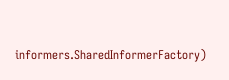informers.SharedInformerFactory)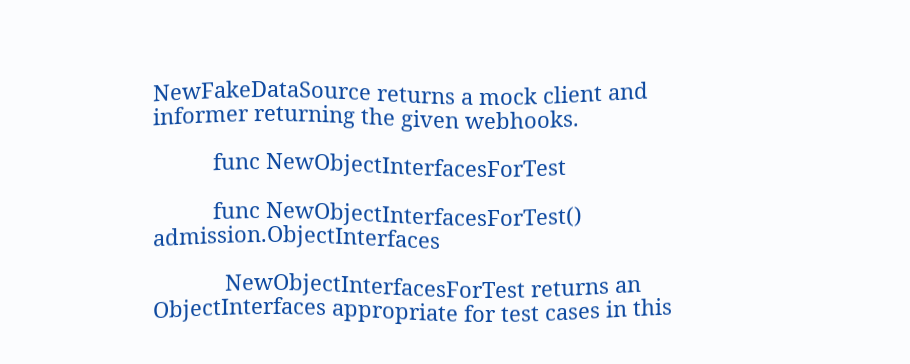NewFakeDataSource returns a mock client and informer returning the given webhooks.

          func NewObjectInterfacesForTest

          func NewObjectInterfacesForTest() admission.ObjectInterfaces

            NewObjectInterfacesForTest returns an ObjectInterfaces appropriate for test cases in this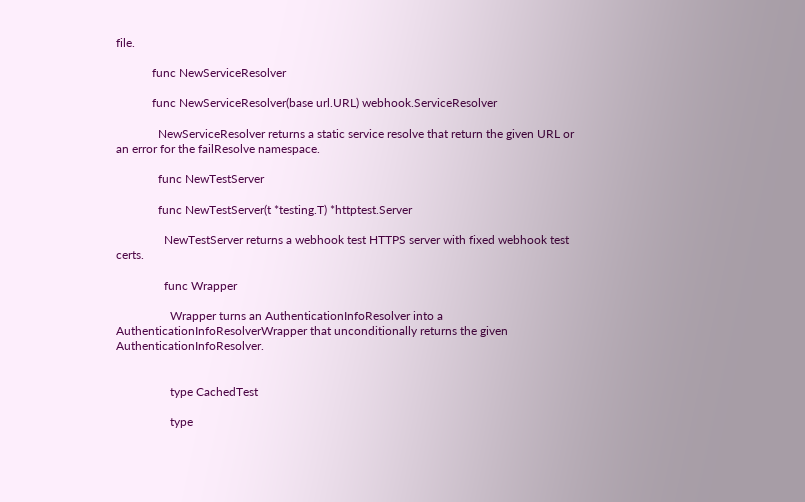file.

            func NewServiceResolver

            func NewServiceResolver(base url.URL) webhook.ServiceResolver

              NewServiceResolver returns a static service resolve that return the given URL or an error for the failResolve namespace.

              func NewTestServer

              func NewTestServer(t *testing.T) *httptest.Server

                NewTestServer returns a webhook test HTTPS server with fixed webhook test certs.

                func Wrapper

                  Wrapper turns an AuthenticationInfoResolver into a AuthenticationInfoResolverWrapper that unconditionally returns the given AuthenticationInfoResolver.


                  type CachedTest

                  type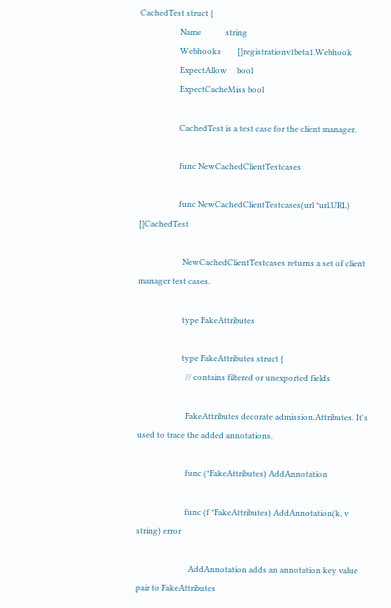CachedTest struct {
                    Name            string
                    Webhooks        []registrationv1beta1.Webhook
                    ExpectAllow     bool
                    ExpectCacheMiss bool

                    CachedTest is a test case for the client manager.

                    func NewCachedClientTestcases

                    func NewCachedClientTestcases(url *url.URL) []CachedTest

                      NewCachedClientTestcases returns a set of client manager test cases.

                      type FakeAttributes

                      type FakeAttributes struct {
                        // contains filtered or unexported fields

                        FakeAttributes decorate admission.Attributes. It's used to trace the added annotations.

                        func (*FakeAttributes) AddAnnotation

                        func (f *FakeAttributes) AddAnnotation(k, v string) error

                          AddAnnotation adds an annotation key value pair to FakeAttributes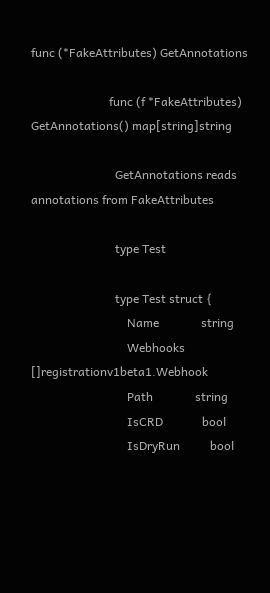func (*FakeAttributes) GetAnnotations

                          func (f *FakeAttributes) GetAnnotations() map[string]string

                            GetAnnotations reads annotations from FakeAttributes

                            type Test

                            type Test struct {
                                Name              string
                                Webhooks          []registrationv1beta1.Webhook
                                Path              string
                                IsCRD             bool
                                IsDryRun          bool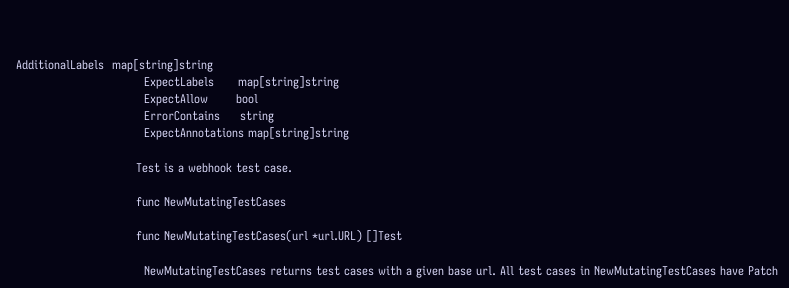AdditionalLabels  map[string]string
                                ExpectLabels      map[string]string
                                ExpectAllow       bool
                                ErrorContains     string
                                ExpectAnnotations map[string]string

                              Test is a webhook test case.

                              func NewMutatingTestCases

                              func NewMutatingTestCases(url *url.URL) []Test

                                NewMutatingTestCases returns test cases with a given base url. All test cases in NewMutatingTestCases have Patch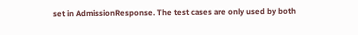set in AdmissionResponse. The test cases are only used by both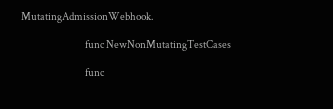MutatingAdmissionWebhook.

                                func NewNonMutatingTestCases

                                func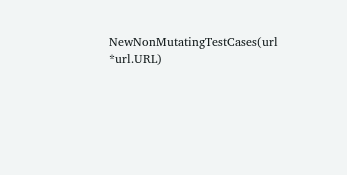NewNonMutatingTestCases(url *url.URL)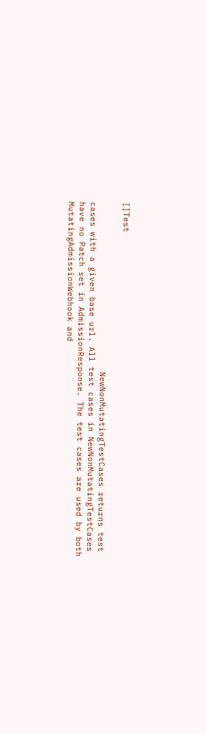[]Test

                                  NewNonMutatingTestCases returns test cases with a given base url. All test cases in NewNonMutatingTestCases have no Patch set in AdmissionResponse. The test cases are used by both MutatingAdmissionWebhook and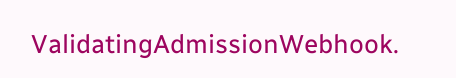ValidatingAdmissionWebhook.